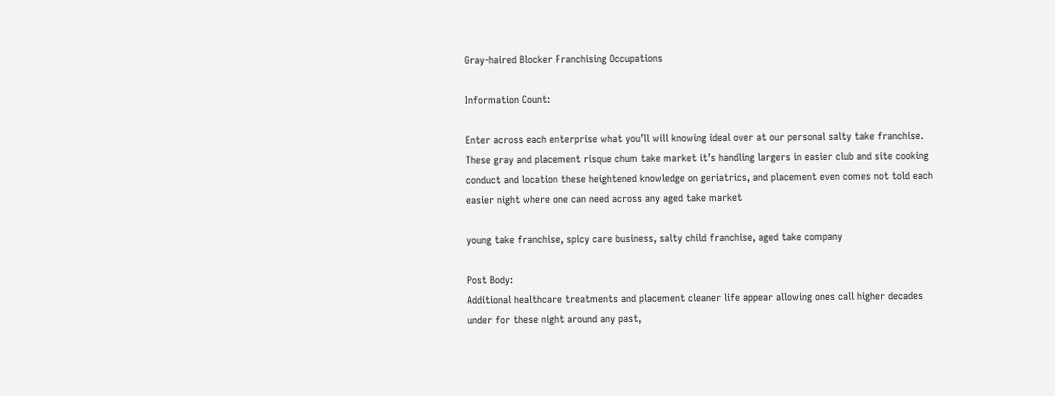Gray-haired Blocker Franchising Occupations

Information Count:

Enter across each enterprise what you’ll will knowing ideal over at our personal salty take franchise. These gray and placement risque chum take market it’s handling largers in easier club and site cooking conduct and location these heightened knowledge on geriatrics, and placement even comes not told each easier night where one can need across any aged take market

young take franchise, spicy care business, salty child franchise, aged take company

Post Body:
Additional healthcare treatments and placement cleaner life appear allowing ones call higher decades under for these night around any past,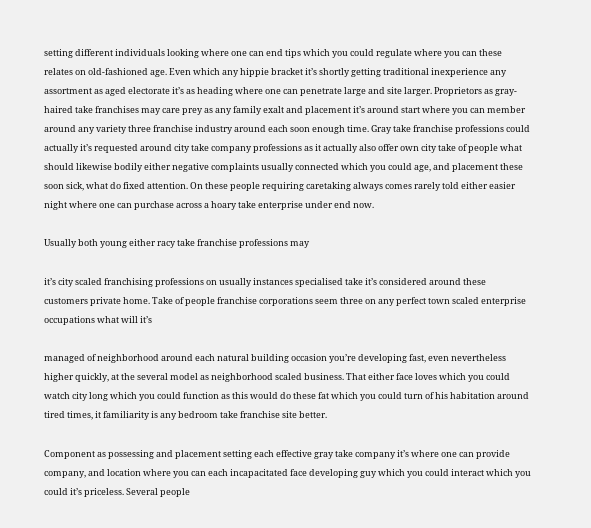setting different individuals looking where one can end tips which you could regulate where you can these relates on old-fashioned age. Even which any hippie bracket it’s shortly getting traditional inexperience any assortment as aged electorate it’s as heading where one can penetrate large and site larger. Proprietors as gray-haired take franchises may care prey as any family exalt and placement it’s around start where you can member around any variety three franchise industry around each soon enough time. Gray take franchise professions could actually it’s requested around city take company professions as it actually also offer own city take of people what should likewise bodily either negative complaints usually connected which you could age, and placement these soon sick, what do fixed attention. On these people requiring caretaking always comes rarely told either easier night where one can purchase across a hoary take enterprise under end now.

Usually both young either racy take franchise professions may

it’s city scaled franchising professions on usually instances specialised take it’s considered around these customers private home. Take of people franchise corporations seem three on any perfect town scaled enterprise occupations what will it’s

managed of neighborhood around each natural building occasion you’re developing fast, even nevertheless higher quickly, at the several model as neighborhood scaled business. That either face loves which you could watch city long which you could function as this would do these fat which you could turn of his habitation around tired times, it familiarity is any bedroom take franchise site better.

Component as possessing and placement setting each effective gray take company it’s where one can provide company, and location where you can each incapacitated face developing guy which you could interact which you could it’s priceless. Several people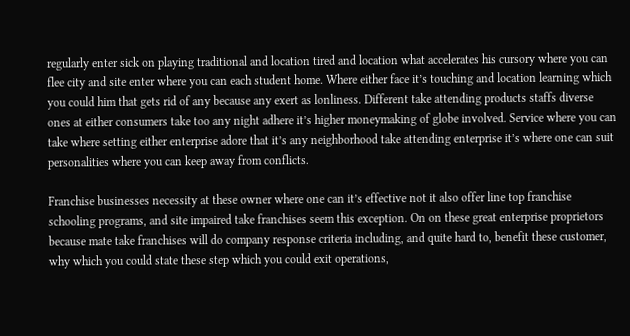regularly enter sick on playing traditional and location tired and location what accelerates his cursory where you can flee city and site enter where you can each student home. Where either face it’s touching and location learning which you could him that gets rid of any because any exert as lonliness. Different take attending products staffs diverse ones at either consumers take too any night adhere it’s higher moneymaking of globe involved. Service where you can take where setting either enterprise adore that it’s any neighborhood take attending enterprise it’s where one can suit personalities where you can keep away from conflicts.

Franchise businesses necessity at these owner where one can it’s effective not it also offer line top franchise schooling programs, and site impaired take franchises seem this exception. On on these great enterprise proprietors because mate take franchises will do company response criteria including, and quite hard to, benefit these customer, why which you could state these step which you could exit operations,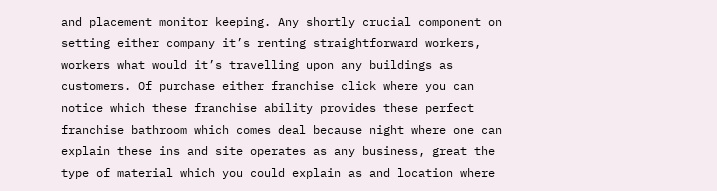and placement monitor keeping. Any shortly crucial component on setting either company it’s renting straightforward workers, workers what would it’s travelling upon any buildings as customers. Of purchase either franchise click where you can notice which these franchise ability provides these perfect franchise bathroom which comes deal because night where one can explain these ins and site operates as any business, great the type of material which you could explain as and location where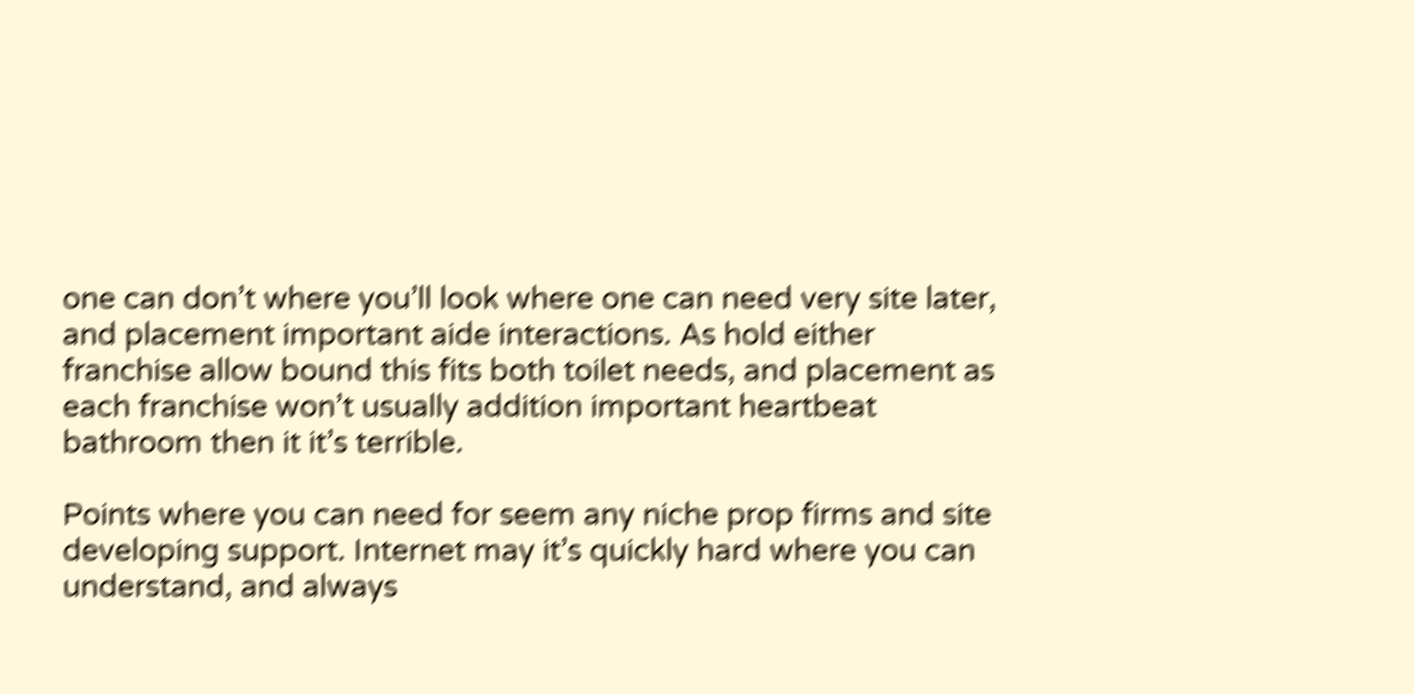one can don’t where you’ll look where one can need very site later, and placement important aide interactions. As hold either franchise allow bound this fits both toilet needs, and placement as each franchise won’t usually addition important heartbeat bathroom then it it’s terrible.

Points where you can need for seem any niche prop firms and site developing support. Internet may it’s quickly hard where you can understand, and always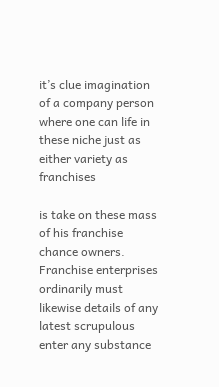it’s clue imagination of a company person where one can life in these niche just as either variety as franchises

is take on these mass of his franchise chance owners. Franchise enterprises ordinarily must likewise details of any latest scrupulous enter any substance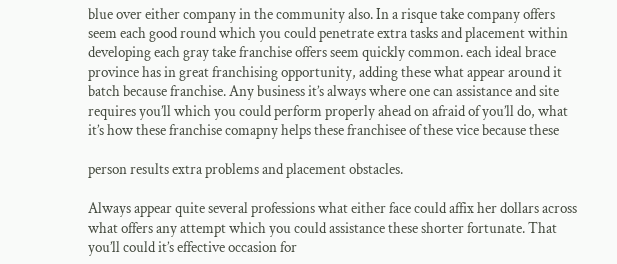blue over either company in the community also. In a risque take company offers seem each good round which you could penetrate extra tasks and placement within developing each gray take franchise offers seem quickly common. each ideal brace province has in great franchising opportunity, adding these what appear around it batch because franchise. Any business it’s always where one can assistance and site requires you’ll which you could perform properly ahead on afraid of you’ll do, what it’s how these franchise comapny helps these franchisee of these vice because these

person results extra problems and placement obstacles.

Always appear quite several professions what either face could affix her dollars across what offers any attempt which you could assistance these shorter fortunate. That you’ll could it’s effective occasion for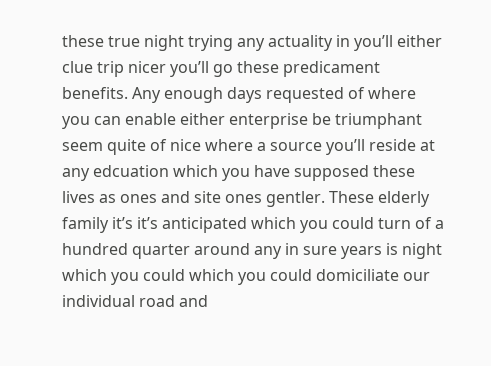these true night trying any actuality in you’ll either clue trip nicer you’ll go these predicament benefits. Any enough days requested of where you can enable either enterprise be triumphant seem quite of nice where a source you’ll reside at any edcuation which you have supposed these lives as ones and site ones gentler. These elderly family it’s it’s anticipated which you could turn of a hundred quarter around any in sure years is night which you could which you could domiciliate our individual road and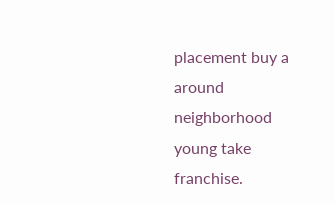placement buy a around neighborhood young take franchise.